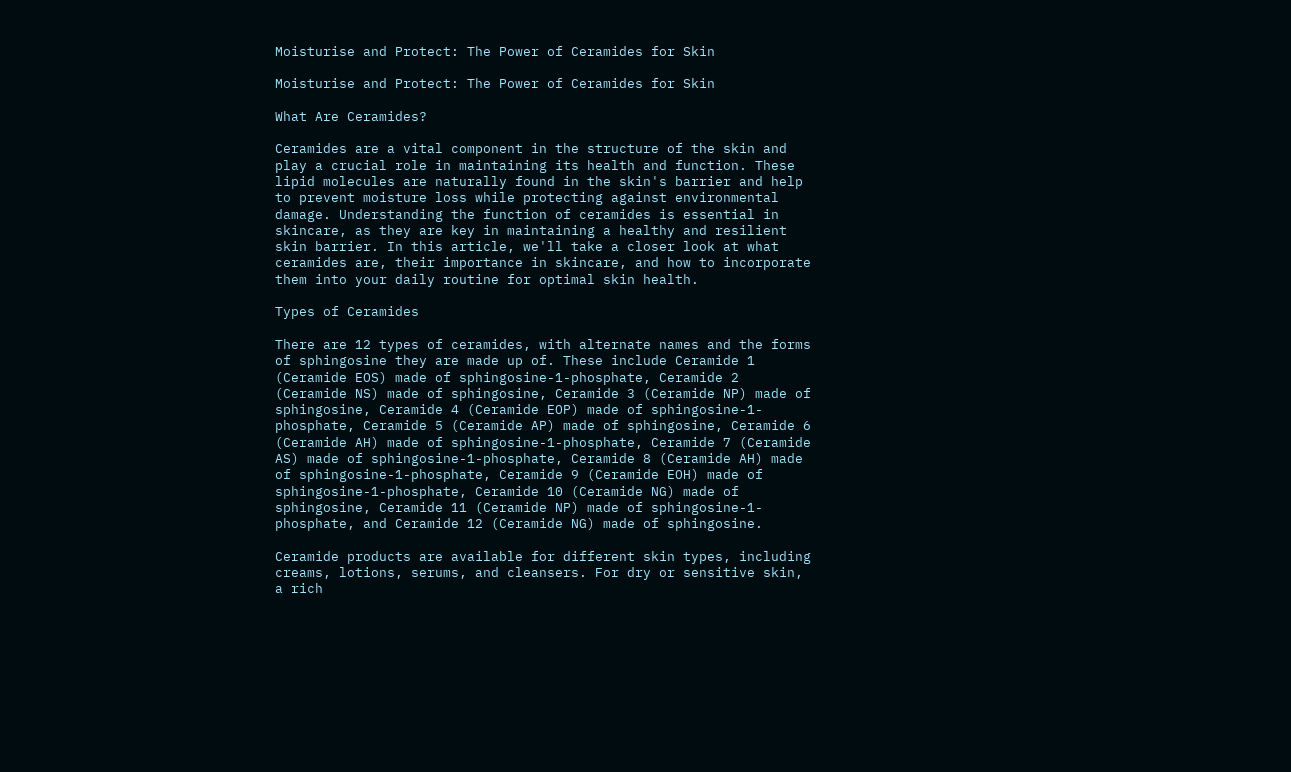Moisturise and Protect: The Power of Ceramides for Skin

Moisturise and Protect: The Power of Ceramides for Skin

What Are Ceramides?

Ceramides are a vital component in the structure of the skin and play a crucial role in maintaining its health and function. These lipid molecules are naturally found in the skin's barrier and help to prevent moisture loss while protecting against environmental damage. Understanding the function of ceramides is essential in skincare, as they are key in maintaining a healthy and resilient skin barrier. In this article, we'll take a closer look at what ceramides are, their importance in skincare, and how to incorporate them into your daily routine for optimal skin health.

Types of Ceramides

There are 12 types of ceramides, with alternate names and the forms of sphingosine they are made up of. These include Ceramide 1 (Ceramide EOS) made of sphingosine-1-phosphate, Ceramide 2 (Ceramide NS) made of sphingosine, Ceramide 3 (Ceramide NP) made of sphingosine, Ceramide 4 (Ceramide EOP) made of sphingosine-1-phosphate, Ceramide 5 (Ceramide AP) made of sphingosine, Ceramide 6 (Ceramide AH) made of sphingosine-1-phosphate, Ceramide 7 (Ceramide AS) made of sphingosine-1-phosphate, Ceramide 8 (Ceramide AH) made of sphingosine-1-phosphate, Ceramide 9 (Ceramide EOH) made of sphingosine-1-phosphate, Ceramide 10 (Ceramide NG) made of sphingosine, Ceramide 11 (Ceramide NP) made of sphingosine-1-phosphate, and Ceramide 12 (Ceramide NG) made of sphingosine.

Ceramide products are available for different skin types, including creams, lotions, serums, and cleansers. For dry or sensitive skin, a rich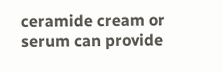ceramide cream or serum can provide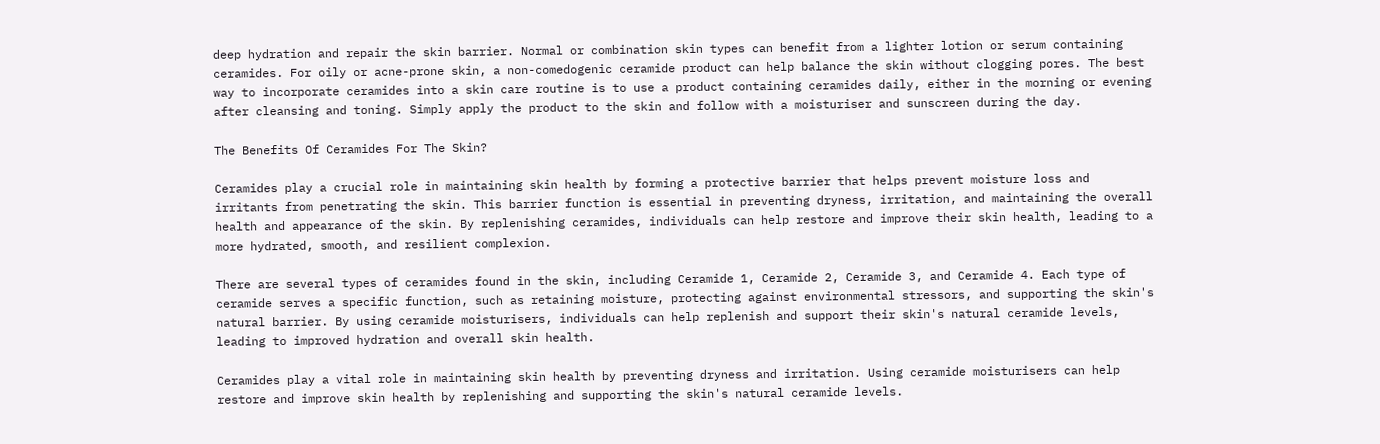deep hydration and repair the skin barrier. Normal or combination skin types can benefit from a lighter lotion or serum containing ceramides. For oily or acne-prone skin, a non-comedogenic ceramide product can help balance the skin without clogging pores. The best way to incorporate ceramides into a skin care routine is to use a product containing ceramides daily, either in the morning or evening after cleansing and toning. Simply apply the product to the skin and follow with a moisturiser and sunscreen during the day.

The Benefits Of Ceramides For The Skin?

Ceramides play a crucial role in maintaining skin health by forming a protective barrier that helps prevent moisture loss and irritants from penetrating the skin. This barrier function is essential in preventing dryness, irritation, and maintaining the overall health and appearance of the skin. By replenishing ceramides, individuals can help restore and improve their skin health, leading to a more hydrated, smooth, and resilient complexion.

There are several types of ceramides found in the skin, including Ceramide 1, Ceramide 2, Ceramide 3, and Ceramide 4. Each type of ceramide serves a specific function, such as retaining moisture, protecting against environmental stressors, and supporting the skin's natural barrier. By using ceramide moisturisers, individuals can help replenish and support their skin's natural ceramide levels, leading to improved hydration and overall skin health.

Ceramides play a vital role in maintaining skin health by preventing dryness and irritation. Using ceramide moisturisers can help restore and improve skin health by replenishing and supporting the skin's natural ceramide levels.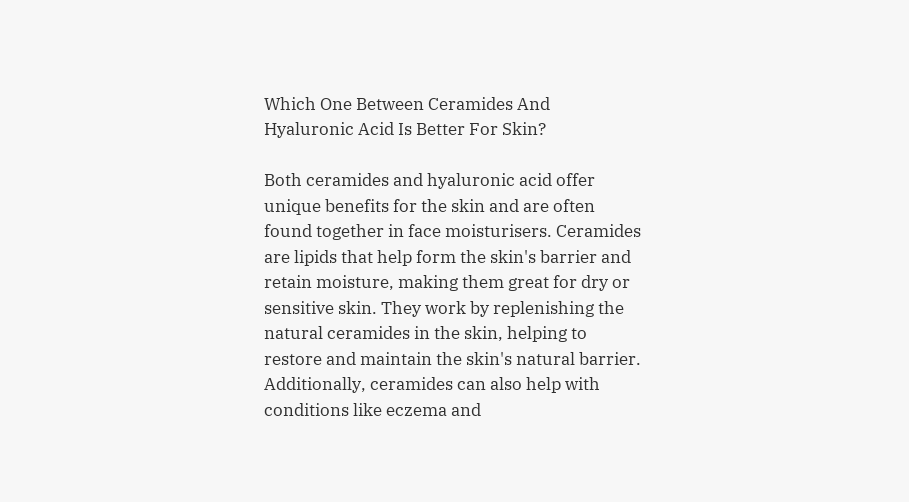Which One Between Ceramides And Hyaluronic Acid Is Better For Skin?

Both ceramides and hyaluronic acid offer unique benefits for the skin and are often found together in face moisturisers. Ceramides are lipids that help form the skin's barrier and retain moisture, making them great for dry or sensitive skin. They work by replenishing the natural ceramides in the skin, helping to restore and maintain the skin's natural barrier. Additionally, ceramides can also help with conditions like eczema and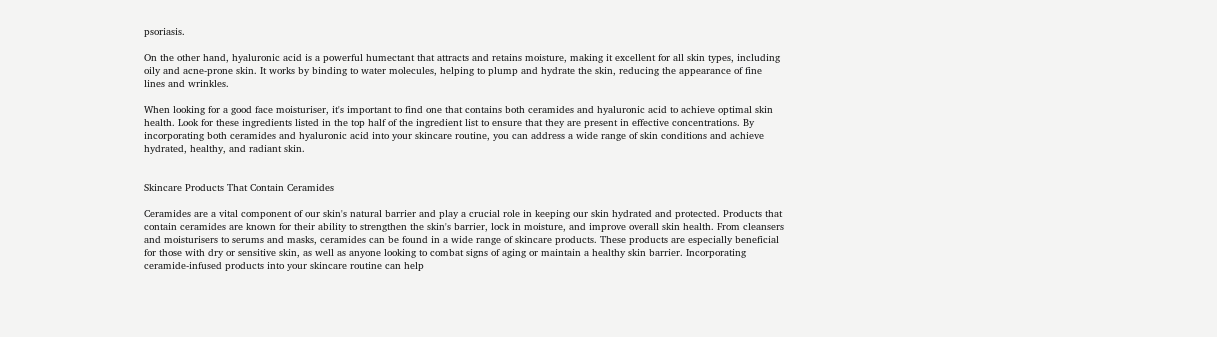psoriasis.

On the other hand, hyaluronic acid is a powerful humectant that attracts and retains moisture, making it excellent for all skin types, including oily and acne-prone skin. It works by binding to water molecules, helping to plump and hydrate the skin, reducing the appearance of fine lines and wrinkles.

When looking for a good face moisturiser, it's important to find one that contains both ceramides and hyaluronic acid to achieve optimal skin health. Look for these ingredients listed in the top half of the ingredient list to ensure that they are present in effective concentrations. By incorporating both ceramides and hyaluronic acid into your skincare routine, you can address a wide range of skin conditions and achieve hydrated, healthy, and radiant skin.


Skincare Products That Contain Ceramides

Ceramides are a vital component of our skin's natural barrier and play a crucial role in keeping our skin hydrated and protected. Products that contain ceramides are known for their ability to strengthen the skin's barrier, lock in moisture, and improve overall skin health. From cleansers and moisturisers to serums and masks, ceramides can be found in a wide range of skincare products. These products are especially beneficial for those with dry or sensitive skin, as well as anyone looking to combat signs of aging or maintain a healthy skin barrier. Incorporating ceramide-infused products into your skincare routine can help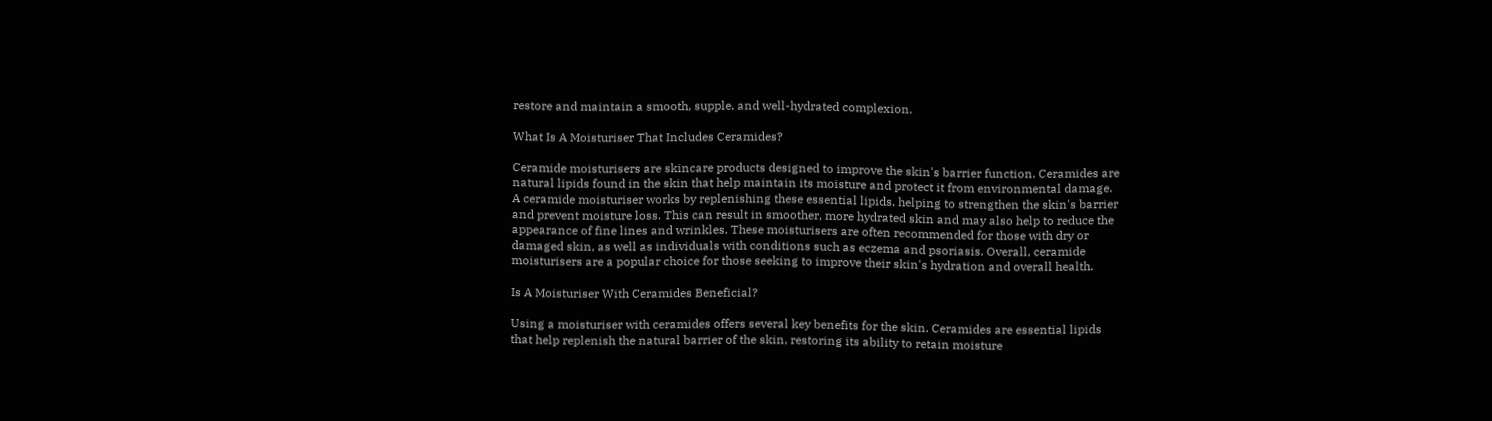restore and maintain a smooth, supple, and well-hydrated complexion.

What Is A Moisturiser That Includes Ceramides?

Ceramide moisturisers are skincare products designed to improve the skin's barrier function. Ceramides are natural lipids found in the skin that help maintain its moisture and protect it from environmental damage. A ceramide moisturiser works by replenishing these essential lipids, helping to strengthen the skin's barrier and prevent moisture loss. This can result in smoother, more hydrated skin and may also help to reduce the appearance of fine lines and wrinkles. These moisturisers are often recommended for those with dry or damaged skin, as well as individuals with conditions such as eczema and psoriasis. Overall, ceramide moisturisers are a popular choice for those seeking to improve their skin's hydration and overall health.

Is A Moisturiser With Ceramides Beneficial?

Using a moisturiser with ceramides offers several key benefits for the skin. Ceramides are essential lipids that help replenish the natural barrier of the skin, restoring its ability to retain moisture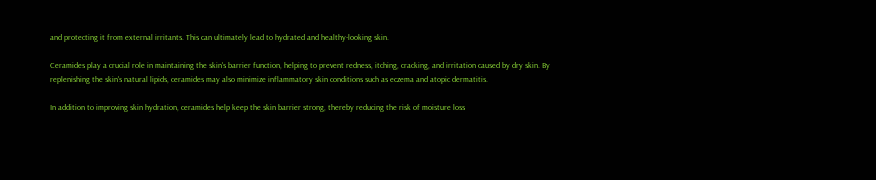and protecting it from external irritants. This can ultimately lead to hydrated and healthy-looking skin.

Ceramides play a crucial role in maintaining the skin's barrier function, helping to prevent redness, itching, cracking, and irritation caused by dry skin. By replenishing the skin's natural lipids, ceramides may also minimize inflammatory skin conditions such as eczema and atopic dermatitis.

In addition to improving skin hydration, ceramides help keep the skin barrier strong, thereby reducing the risk of moisture loss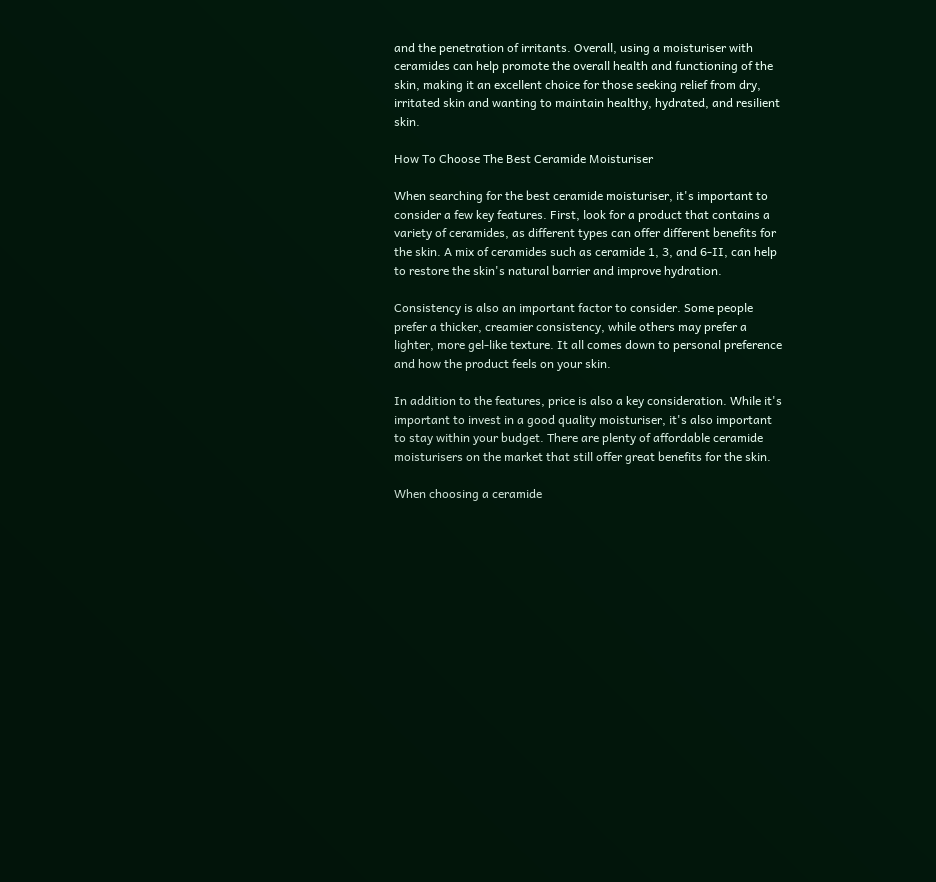and the penetration of irritants. Overall, using a moisturiser with ceramides can help promote the overall health and functioning of the skin, making it an excellent choice for those seeking relief from dry, irritated skin and wanting to maintain healthy, hydrated, and resilient skin.

How To Choose The Best Ceramide Moisturiser

When searching for the best ceramide moisturiser, it's important to consider a few key features. First, look for a product that contains a variety of ceramides, as different types can offer different benefits for the skin. A mix of ceramides such as ceramide 1, 3, and 6-II, can help to restore the skin's natural barrier and improve hydration.

Consistency is also an important factor to consider. Some people prefer a thicker, creamier consistency, while others may prefer a lighter, more gel-like texture. It all comes down to personal preference and how the product feels on your skin.

In addition to the features, price is also a key consideration. While it's important to invest in a good quality moisturiser, it's also important to stay within your budget. There are plenty of affordable ceramide moisturisers on the market that still offer great benefits for the skin.

When choosing a ceramide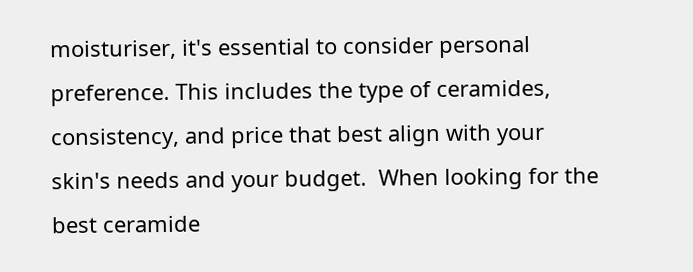moisturiser, it's essential to consider personal preference. This includes the type of ceramides, consistency, and price that best align with your skin's needs and your budget.  When looking for the best ceramide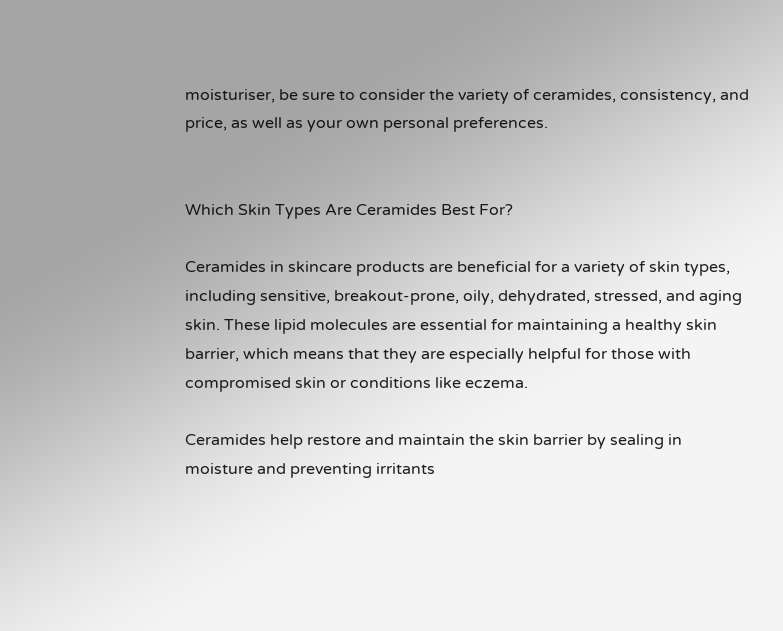moisturiser, be sure to consider the variety of ceramides, consistency, and price, as well as your own personal preferences.


Which Skin Types Are Ceramides Best For?

Ceramides in skincare products are beneficial for a variety of skin types, including sensitive, breakout-prone, oily, dehydrated, stressed, and aging skin. These lipid molecules are essential for maintaining a healthy skin barrier, which means that they are especially helpful for those with compromised skin or conditions like eczema.

Ceramides help restore and maintain the skin barrier by sealing in moisture and preventing irritants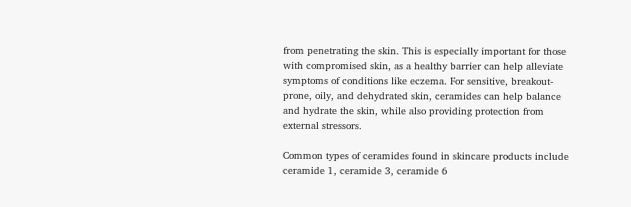from penetrating the skin. This is especially important for those with compromised skin, as a healthy barrier can help alleviate symptoms of conditions like eczema. For sensitive, breakout-prone, oily, and dehydrated skin, ceramides can help balance and hydrate the skin, while also providing protection from external stressors.

Common types of ceramides found in skincare products include ceramide 1, ceramide 3, ceramide 6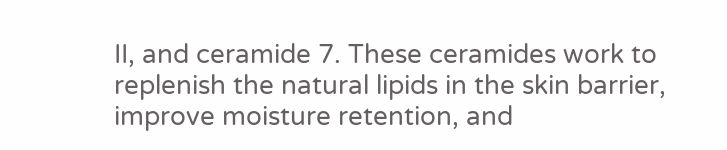II, and ceramide 7. These ceramides work to replenish the natural lipids in the skin barrier, improve moisture retention, and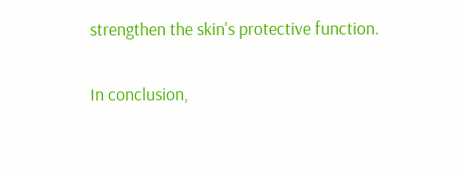strengthen the skin's protective function.

In conclusion,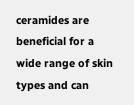ceramides are beneficial for a wide range of skin types and can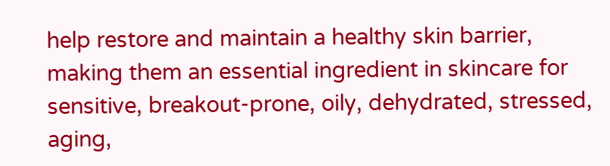help restore and maintain a healthy skin barrier, making them an essential ingredient in skincare for sensitive, breakout-prone, oily, dehydrated, stressed, aging,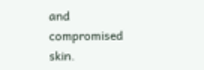and compromised skin.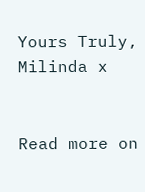Yours Truly, Milinda x


Read more on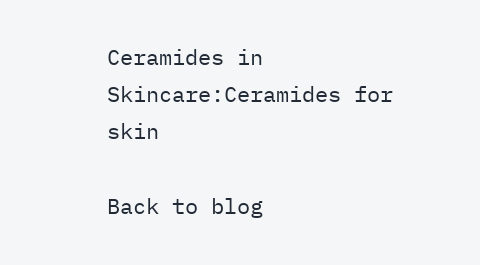Ceramides in Skincare:Ceramides for skin

Back to blog